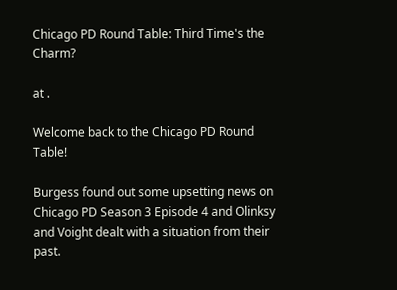Chicago PD Round Table: Third Time's the Charm?

at .

Welcome back to the Chicago PD Round Table!

Burgess found out some upsetting news on Chicago PD Season 3 Episode 4 and Olinksy and Voight dealt with a situation from their past.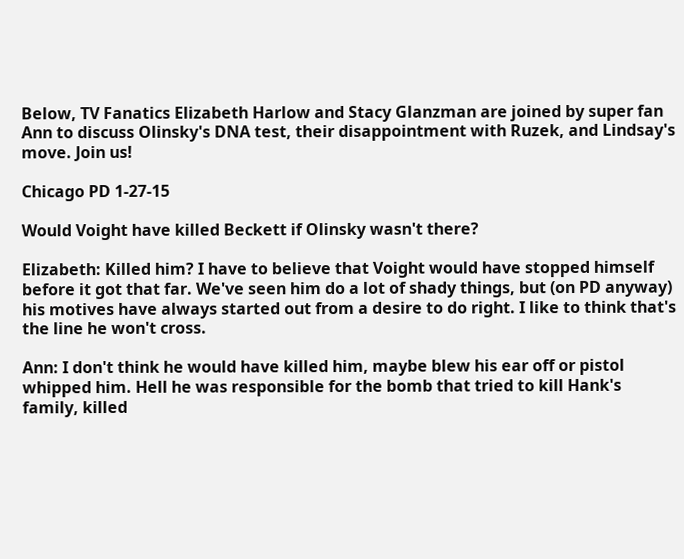Below, TV Fanatics Elizabeth Harlow and Stacy Glanzman are joined by super fan Ann to discuss Olinsky's DNA test, their disappointment with Ruzek, and Lindsay's move. Join us!

Chicago PD 1-27-15

Would Voight have killed Beckett if Olinsky wasn't there?

Elizabeth: Killed him? I have to believe that Voight would have stopped himself before it got that far. We've seen him do a lot of shady things, but (on PD anyway) his motives have always started out from a desire to do right. I like to think that's the line he won't cross.

Ann: I don't think he would have killed him, maybe blew his ear off or pistol whipped him. Hell he was responsible for the bomb that tried to kill Hank's family, killed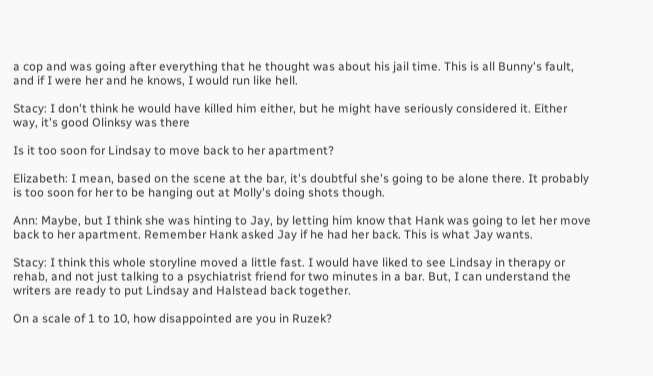a cop and was going after everything that he thought was about his jail time. This is all Bunny's fault, and if I were her and he knows, I would run like hell.

Stacy: I don't think he would have killed him either, but he might have seriously considered it. Either way, it's good Olinksy was there

Is it too soon for Lindsay to move back to her apartment?

Elizabeth: I mean, based on the scene at the bar, it's doubtful she's going to be alone there. It probably is too soon for her to be hanging out at Molly's doing shots though.

Ann: Maybe, but I think she was hinting to Jay, by letting him know that Hank was going to let her move back to her apartment. Remember Hank asked Jay if he had her back. This is what Jay wants.

Stacy: I think this whole storyline moved a little fast. I would have liked to see Lindsay in therapy or rehab, and not just talking to a psychiatrist friend for two minutes in a bar. But, I can understand the writers are ready to put Lindsay and Halstead back together.

On a scale of 1 to 10, how disappointed are you in Ruzek?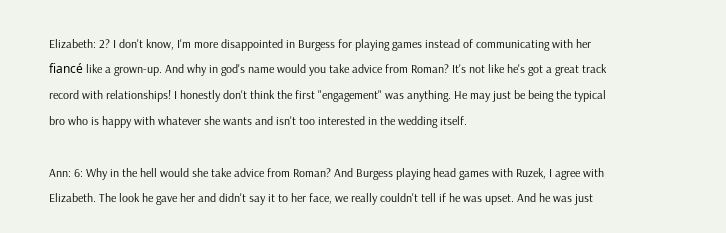Elizabeth: 2? I don't know, I'm more disappointed in Burgess for playing games instead of communicating with her fiancé like a grown-up. And why in god's name would you take advice from Roman? It's not like he's got a great track record with relationships! I honestly don't think the first "engagement" was anything. He may just be being the typical bro who is happy with whatever she wants and isn't too interested in the wedding itself.

Ann: 6: Why in the hell would she take advice from Roman? And Burgess playing head games with Ruzek, I agree with Elizabeth. The look he gave her and didn't say it to her face, we really couldn't tell if he was upset. And he was just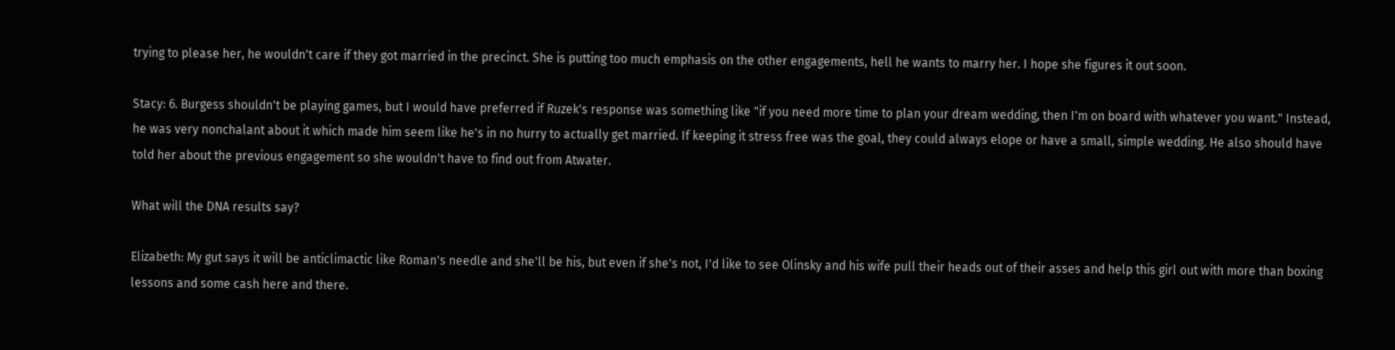trying to please her, he wouldn't care if they got married in the precinct. She is putting too much emphasis on the other engagements, hell he wants to marry her. I hope she figures it out soon.

Stacy: 6. Burgess shouldn't be playing games, but I would have preferred if Ruzek's response was something like "if you need more time to plan your dream wedding, then I'm on board with whatever you want." Instead, he was very nonchalant about it which made him seem like he's in no hurry to actually get married. If keeping it stress free was the goal, they could always elope or have a small, simple wedding. He also should have told her about the previous engagement so she wouldn't have to find out from Atwater.

What will the DNA results say?

Elizabeth: My gut says it will be anticlimactic like Roman's needle and she'll be his, but even if she's not, I'd like to see Olinsky and his wife pull their heads out of their asses and help this girl out with more than boxing lessons and some cash here and there.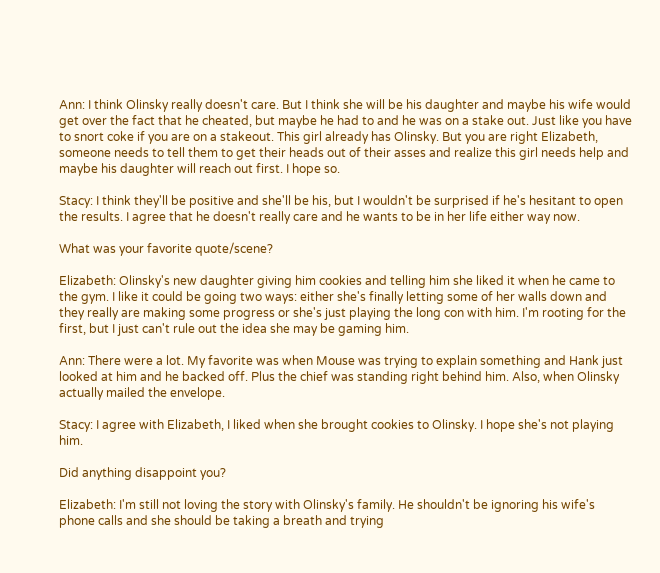Ann: I think Olinsky really doesn't care. But I think she will be his daughter and maybe his wife would get over the fact that he cheated, but maybe he had to and he was on a stake out. Just like you have to snort coke if you are on a stakeout. This girl already has Olinsky. But you are right Elizabeth, someone needs to tell them to get their heads out of their asses and realize this girl needs help and maybe his daughter will reach out first. I hope so.

Stacy: I think they'll be positive and she'll be his, but I wouldn't be surprised if he's hesitant to open the results. I agree that he doesn't really care and he wants to be in her life either way now.

What was your favorite quote/scene?

Elizabeth: Olinsky's new daughter giving him cookies and telling him she liked it when he came to the gym. I like it could be going two ways: either she's finally letting some of her walls down and they really are making some progress or she's just playing the long con with him. I'm rooting for the first, but I just can't rule out the idea she may be gaming him.

Ann: There were a lot. My favorite was when Mouse was trying to explain something and Hank just looked at him and he backed off. Plus the chief was standing right behind him. Also, when Olinsky actually mailed the envelope.

Stacy: I agree with Elizabeth, I liked when she brought cookies to Olinsky. I hope she's not playing him.

Did anything disappoint you?

Elizabeth: I'm still not loving the story with Olinsky's family. He shouldn't be ignoring his wife's phone calls and she should be taking a breath and trying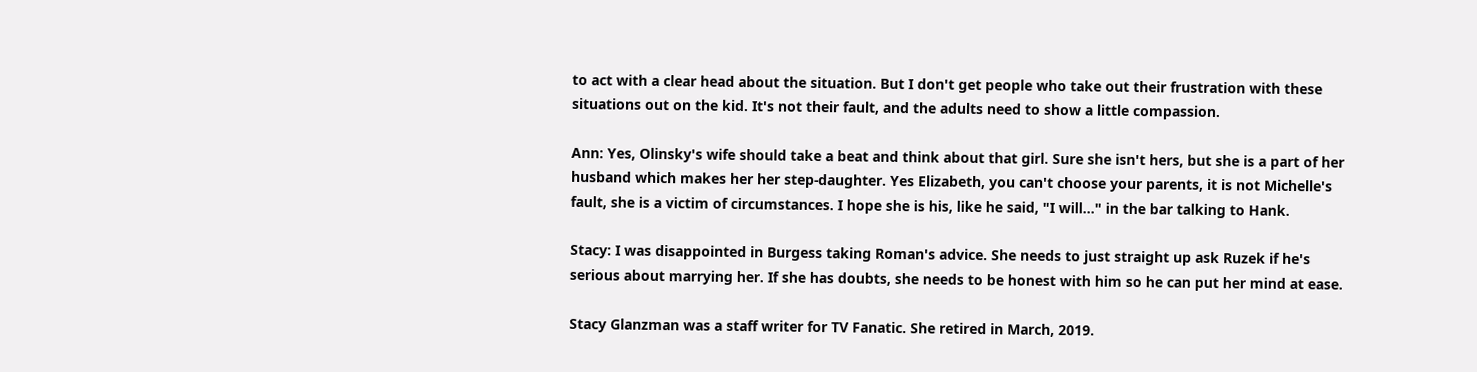to act with a clear head about the situation. But I don't get people who take out their frustration with these situations out on the kid. It's not their fault, and the adults need to show a little compassion.

Ann: Yes, Olinsky's wife should take a beat and think about that girl. Sure she isn't hers, but she is a part of her husband which makes her her step-daughter. Yes Elizabeth, you can't choose your parents, it is not Michelle's fault, she is a victim of circumstances. I hope she is his, like he said, "I will..." in the bar talking to Hank.

Stacy: I was disappointed in Burgess taking Roman's advice. She needs to just straight up ask Ruzek if he's serious about marrying her. If she has doubts, she needs to be honest with him so he can put her mind at ease.

Stacy Glanzman was a staff writer for TV Fanatic. She retired in March, 2019.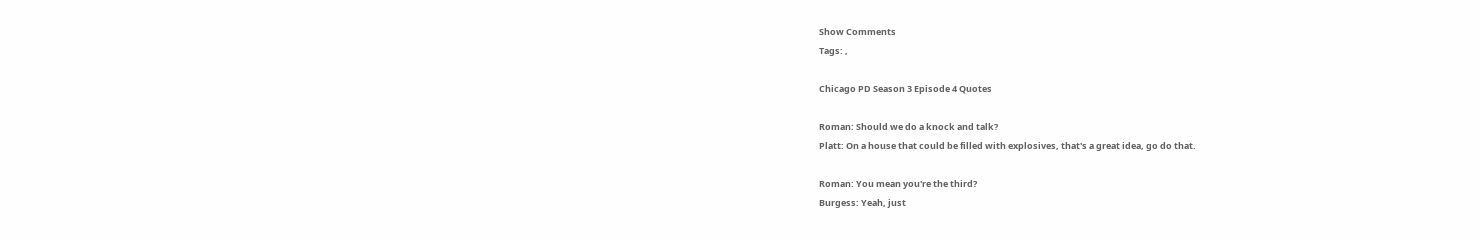Show Comments
Tags: ,

Chicago PD Season 3 Episode 4 Quotes

Roman: Should we do a knock and talk?
Platt: On a house that could be filled with explosives, that's a great idea, go do that.

Roman: You mean you're the third?
Burgess: Yeah, just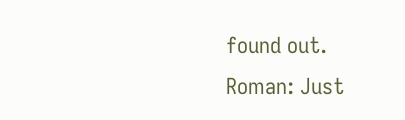found out.
Roman: Just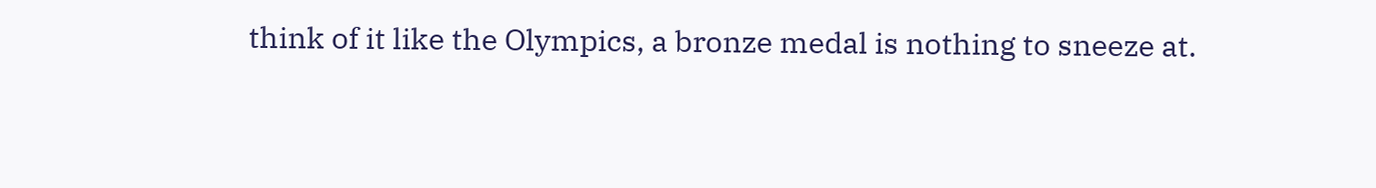think of it like the Olympics, a bronze medal is nothing to sneeze at.